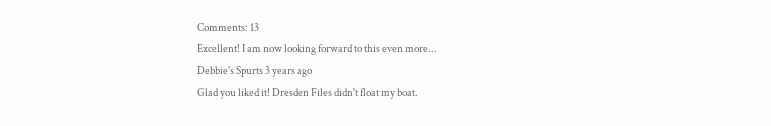Comments: 13
Excellent! I am now looking forward to this even more...
Debbie's Spurts 3 years ago
Glad you liked it! Dresden Files didn't float my boat.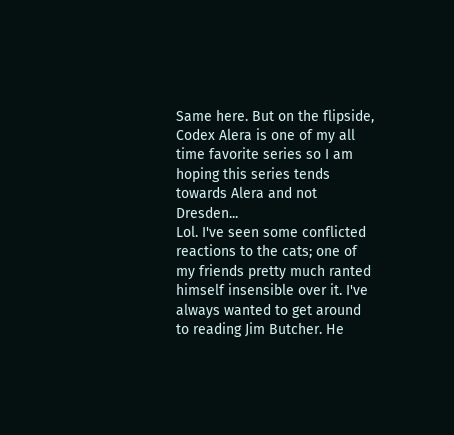Same here. But on the flipside, Codex Alera is one of my all time favorite series so I am hoping this series tends towards Alera and not Dresden...
Lol. I've seen some conflicted reactions to the cats; one of my friends pretty much ranted himself insensible over it. I've always wanted to get around to reading Jim Butcher. He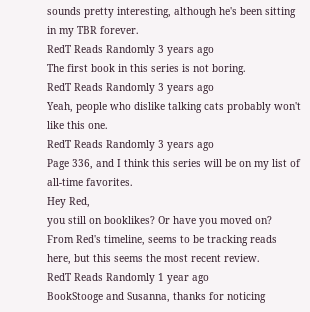sounds pretty interesting, although he's been sitting in my TBR forever.
RedT Reads Randomly 3 years ago
The first book in this series is not boring.
RedT Reads Randomly 3 years ago
Yeah, people who dislike talking cats probably won't like this one.
RedT Reads Randomly 3 years ago
Page 336, and I think this series will be on my list of all-time favorites.
Hey Red,
you still on booklikes? Or have you moved on?
From Red's timeline, seems to be tracking reads here, but this seems the most recent review.
RedT Reads Randomly 1 year ago
BookStooge and Susanna, thanks for noticing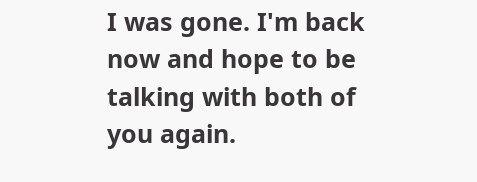I was gone. I'm back now and hope to be talking with both of you again.